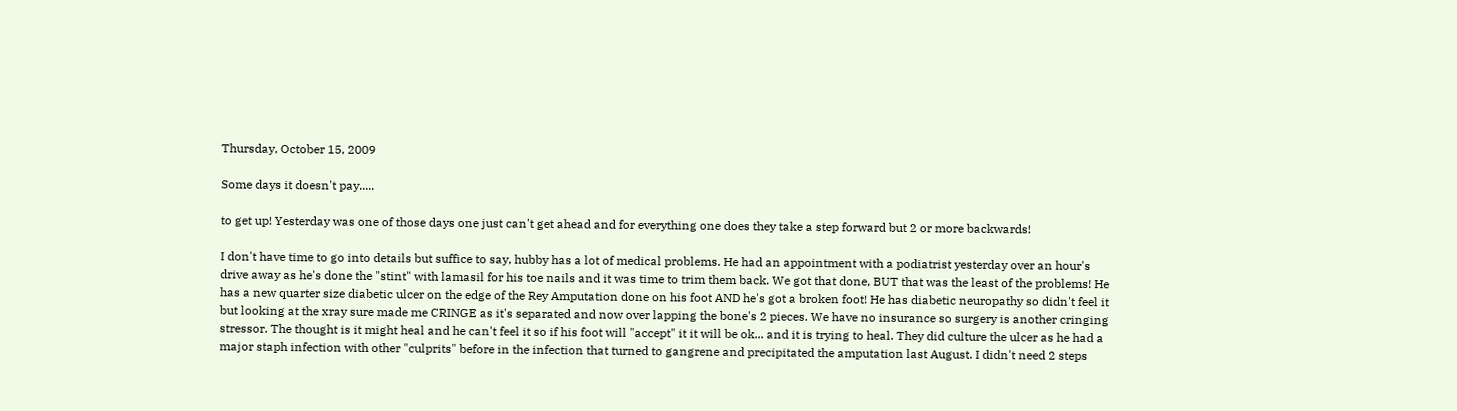Thursday, October 15, 2009

Some days it doesn't pay.....

to get up! Yesterday was one of those days one just can't get ahead and for everything one does they take a step forward but 2 or more backwards!

I don't have time to go into details but suffice to say, hubby has a lot of medical problems. He had an appointment with a podiatrist yesterday over an hour's drive away as he's done the "stint" with lamasil for his toe nails and it was time to trim them back. We got that done, BUT that was the least of the problems! He has a new quarter size diabetic ulcer on the edge of the Rey Amputation done on his foot AND he's got a broken foot! He has diabetic neuropathy so didn't feel it but looking at the xray sure made me CRINGE as it's separated and now over lapping the bone's 2 pieces. We have no insurance so surgery is another cringing stressor. The thought is it might heal and he can't feel it so if his foot will "accept" it it will be ok... and it is trying to heal. They did culture the ulcer as he had a major staph infection with other "culprits" before in the infection that turned to gangrene and precipitated the amputation last August. I didn't need 2 steps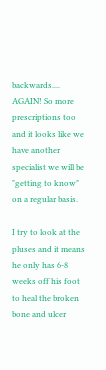backwards.... AGAIN! So more prescriptions too and it looks like we have another specialist we will be "getting to know" on a regular basis.

I try to look at the pluses and it means he only has 6-8 weeks off his foot to heal the broken bone and ulcer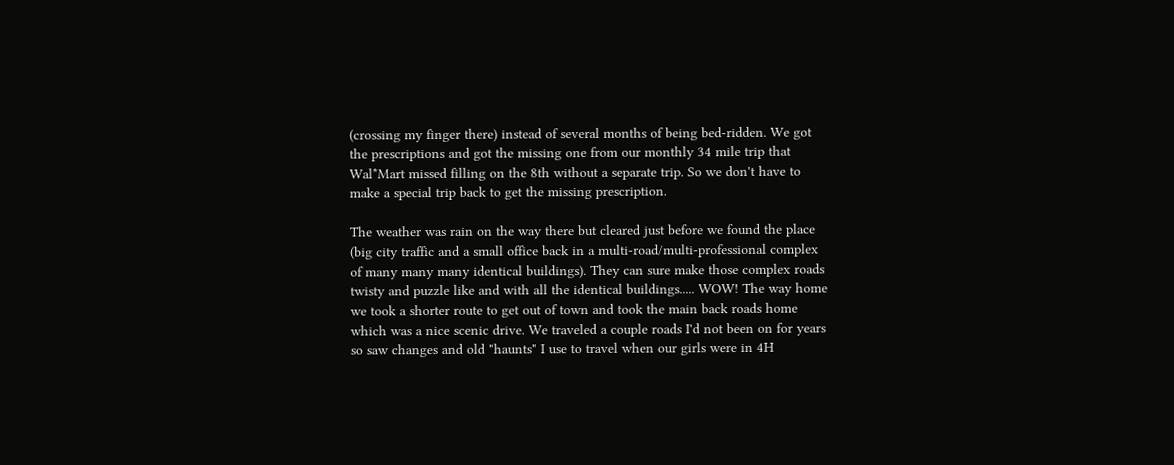(crossing my finger there) instead of several months of being bed-ridden. We got the prescriptions and got the missing one from our monthly 34 mile trip that Wal*Mart missed filling on the 8th without a separate trip. So we don't have to make a special trip back to get the missing prescription.

The weather was rain on the way there but cleared just before we found the place (big city traffic and a small office back in a multi-road/multi-professional complex of many many many identical buildings). They can sure make those complex roads twisty and puzzle like and with all the identical buildings..... WOW! The way home we took a shorter route to get out of town and took the main back roads home which was a nice scenic drive. We traveled a couple roads I'd not been on for years so saw changes and old "haunts" I use to travel when our girls were in 4H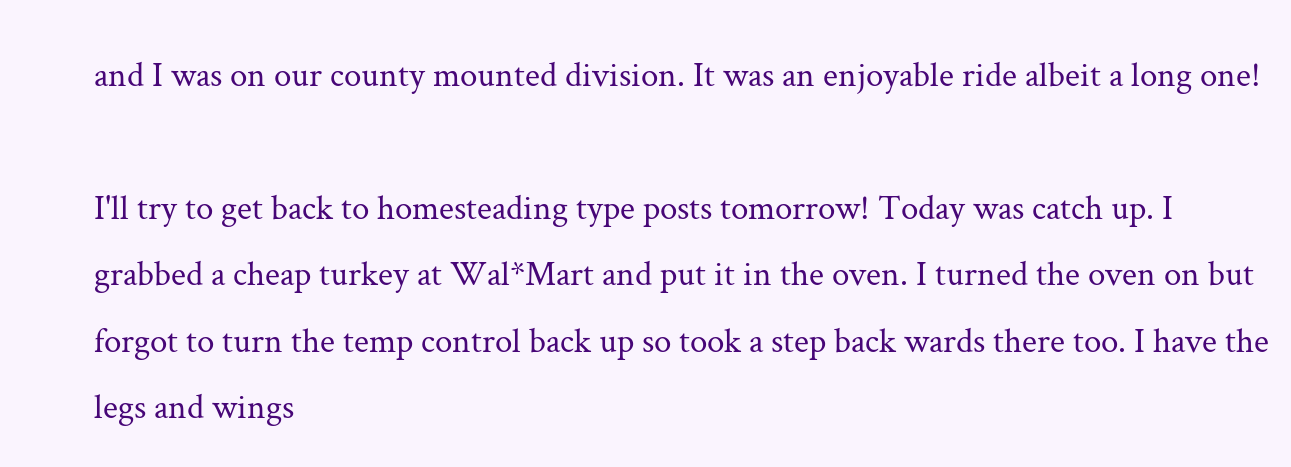and I was on our county mounted division. It was an enjoyable ride albeit a long one!

I'll try to get back to homesteading type posts tomorrow! Today was catch up. I grabbed a cheap turkey at Wal*Mart and put it in the oven. I turned the oven on but forgot to turn the temp control back up so took a step back wards there too. I have the legs and wings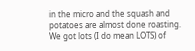in the micro and the squash and potatoes are almost done roasting. We got lots (I do mean LOTS) of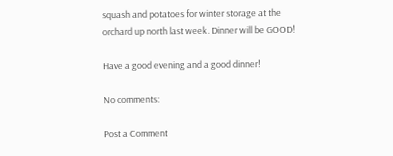squash and potatoes for winter storage at the orchard up north last week. Dinner will be GOOD!

Have a good evening and a good dinner!

No comments:

Post a Comment